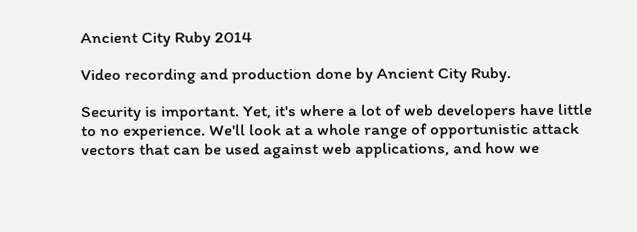Ancient City Ruby 2014

Video recording and production done by Ancient City Ruby.

Security is important. Yet, it's where a lot of web developers have little to no experience. We'll look at a whole range of opportunistic attack vectors that can be used against web applications, and how we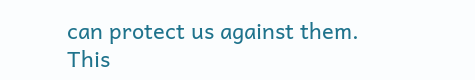can protect us against them. This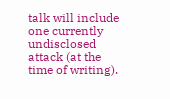talk will include one currently undisclosed attack (at the time of writing).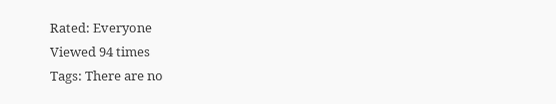Rated: Everyone
Viewed 94 times
Tags: There are no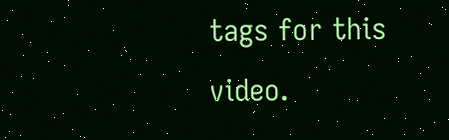tags for this video.